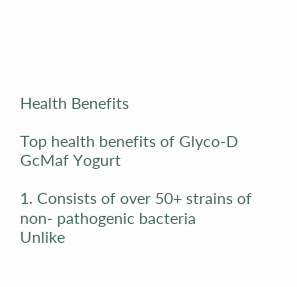Health Benefits

Top health benefits of Glyco-D GcMaf Yogurt

1. Consists of over 50+ strains of non- pathogenic bacteria
Unlike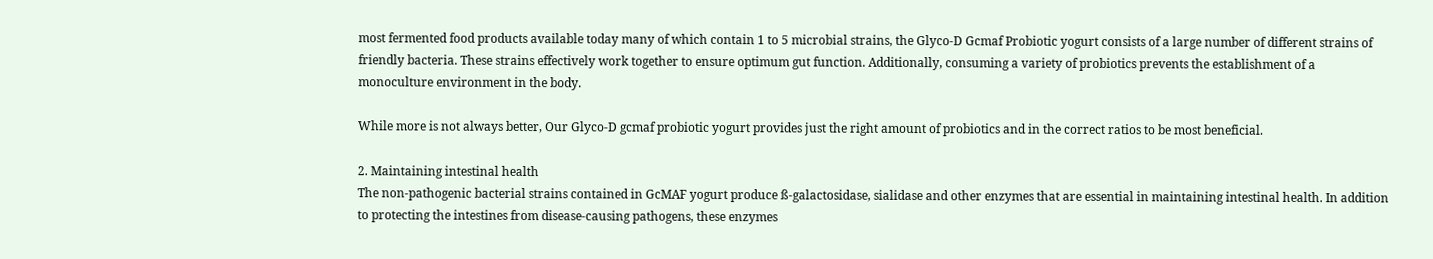most fermented food products available today many of which contain 1 to 5 microbial strains, the Glyco-D Gcmaf Probiotic yogurt consists of a large number of different strains of friendly bacteria. These strains effectively work together to ensure optimum gut function. Additionally, consuming a variety of probiotics prevents the establishment of a monoculture environment in the body.

While more is not always better, Our Glyco-D gcmaf probiotic yogurt provides just the right amount of probiotics and in the correct ratios to be most beneficial.

2. Maintaining intestinal health
The non-pathogenic bacterial strains contained in GcMAF yogurt produce ß-galactosidase, sialidase and other enzymes that are essential in maintaining intestinal health. In addition to protecting the intestines from disease-causing pathogens, these enzymes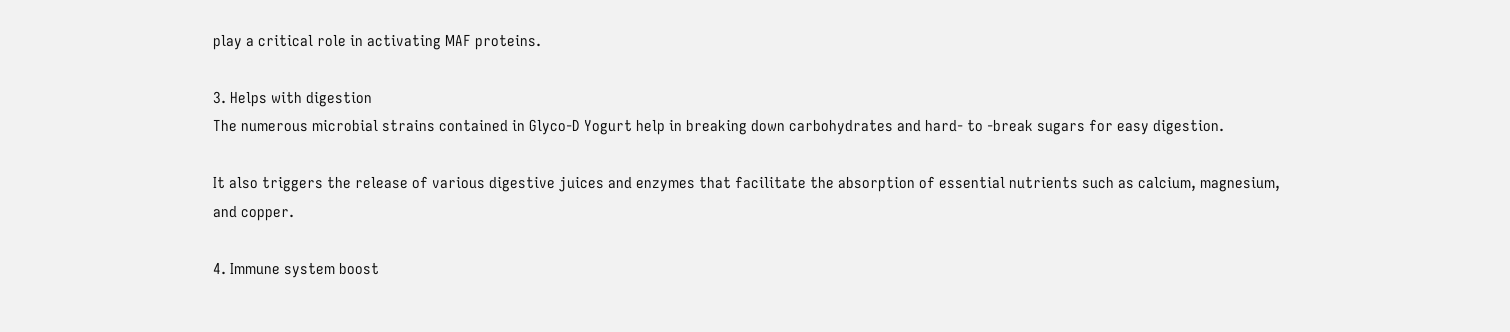play a critical role in activating MAF proteins.

3. Helps with digestion
The numerous microbial strains contained in Glyco-D Yogurt help in breaking down carbohydrates and hard- to -break sugars for easy digestion.

It also triggers the release of various digestive juices and enzymes that facilitate the absorption of essential nutrients such as calcium, magnesium, and copper.

4. Immune system boost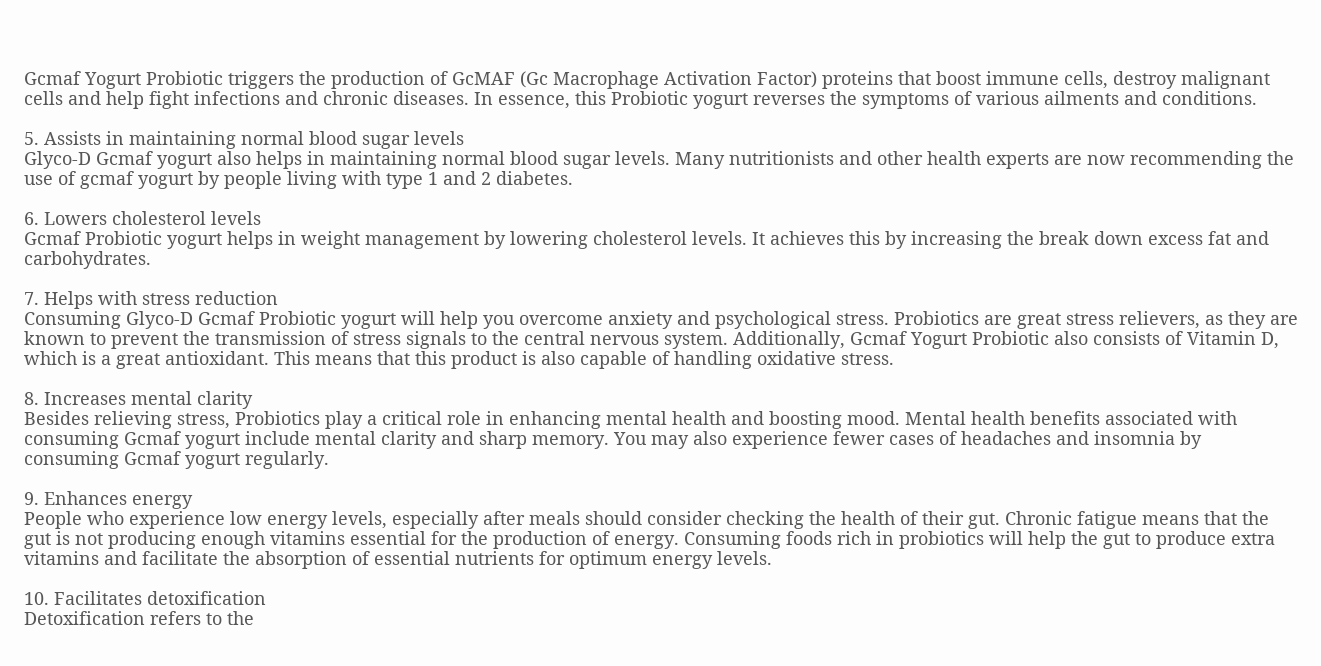Gcmaf Yogurt Probiotic triggers the production of GcMAF (Gc Macrophage Activation Factor) proteins that boost immune cells, destroy malignant cells and help fight infections and chronic diseases. In essence, this Probiotic yogurt reverses the symptoms of various ailments and conditions.

5. Assists in maintaining normal blood sugar levels
Glyco-D Gcmaf yogurt also helps in maintaining normal blood sugar levels. Many nutritionists and other health experts are now recommending the use of gcmaf yogurt by people living with type 1 and 2 diabetes.

6. Lowers cholesterol levels
Gcmaf Probiotic yogurt helps in weight management by lowering cholesterol levels. It achieves this by increasing the break down excess fat and carbohydrates.

7. Helps with stress reduction
Consuming Glyco-D Gcmaf Probiotic yogurt will help you overcome anxiety and psychological stress. Probiotics are great stress relievers, as they are known to prevent the transmission of stress signals to the central nervous system. Additionally, Gcmaf Yogurt Probiotic also consists of Vitamin D, which is a great antioxidant. This means that this product is also capable of handling oxidative stress.

8. Increases mental clarity
Besides relieving stress, Probiotics play a critical role in enhancing mental health and boosting mood. Mental health benefits associated with consuming Gcmaf yogurt include mental clarity and sharp memory. You may also experience fewer cases of headaches and insomnia by consuming Gcmaf yogurt regularly.

9. Enhances energy
People who experience low energy levels, especially after meals should consider checking the health of their gut. Chronic fatigue means that the gut is not producing enough vitamins essential for the production of energy. Consuming foods rich in probiotics will help the gut to produce extra vitamins and facilitate the absorption of essential nutrients for optimum energy levels.

10. Facilitates detoxification
Detoxification refers to the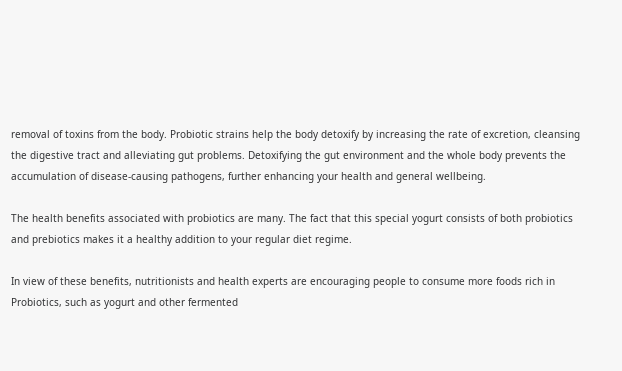removal of toxins from the body. Probiotic strains help the body detoxify by increasing the rate of excretion, cleansing the digestive tract and alleviating gut problems. Detoxifying the gut environment and the whole body prevents the accumulation of disease-causing pathogens, further enhancing your health and general wellbeing.

The health benefits associated with probiotics are many. The fact that this special yogurt consists of both probiotics and prebiotics makes it a healthy addition to your regular diet regime.

In view of these benefits, nutritionists and health experts are encouraging people to consume more foods rich in Probiotics, such as yogurt and other fermented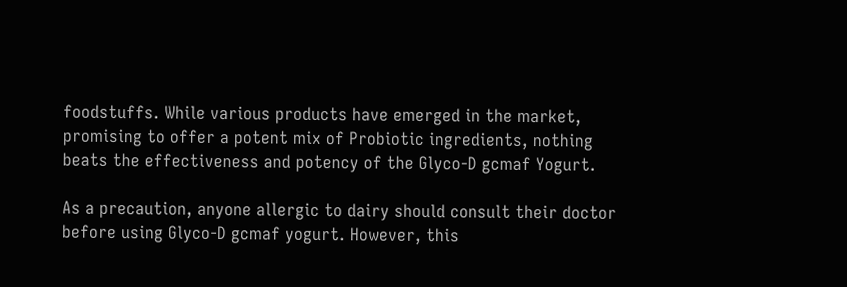foodstuffs. While various products have emerged in the market, promising to offer a potent mix of Probiotic ingredients, nothing beats the effectiveness and potency of the Glyco-D gcmaf Yogurt.

As a precaution, anyone allergic to dairy should consult their doctor before using Glyco-D gcmaf yogurt. However, this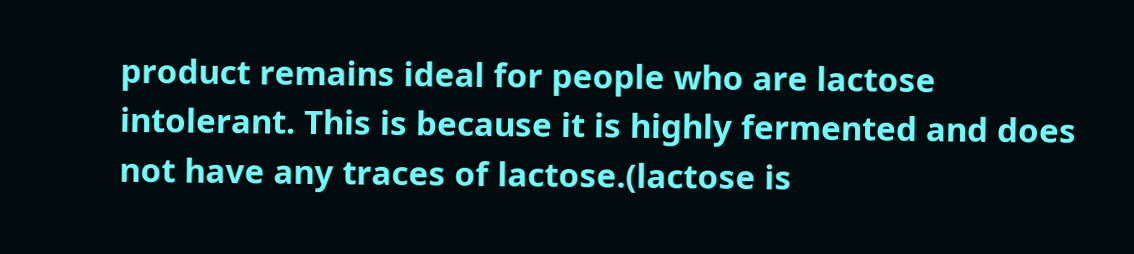product remains ideal for people who are lactose intolerant. This is because it is highly fermented and does not have any traces of lactose.(lactose is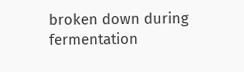broken down during fermentation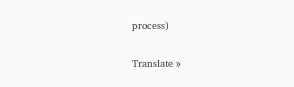process)

Translate »